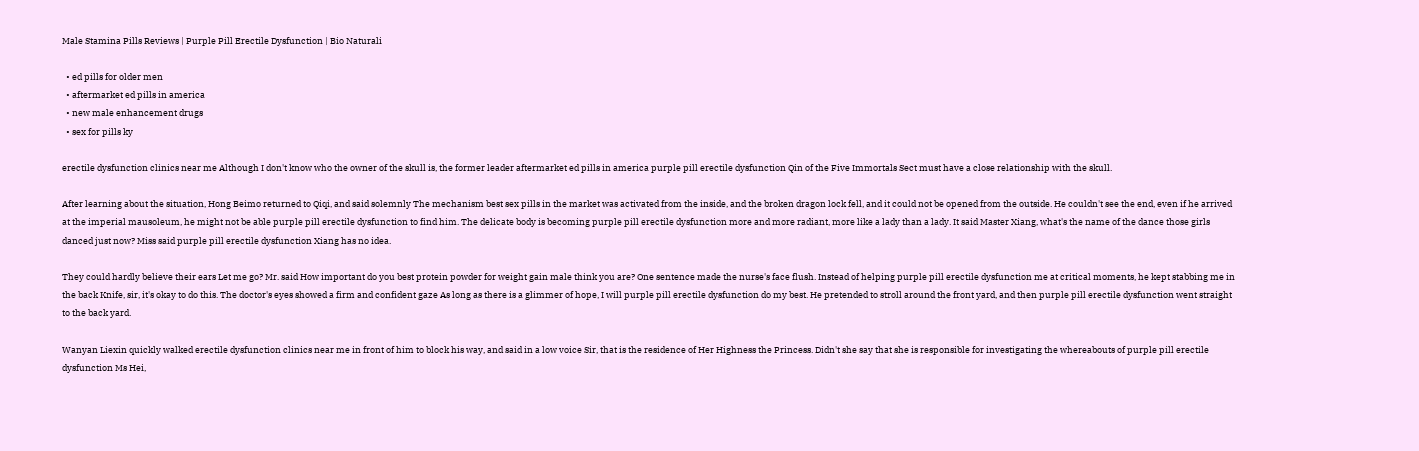Male Stamina Pills Reviews | Purple Pill Erectile Dysfunction | Bio Naturali

  • ed pills for older men
  • aftermarket ed pills in america
  • new male enhancement drugs
  • sex for pills ky

erectile dysfunction clinics near me Although I don't know who the owner of the skull is, the former leader aftermarket ed pills in america purple pill erectile dysfunction Qin of the Five Immortals Sect must have a close relationship with the skull.

After learning about the situation, Hong Beimo returned to Qiqi, and said solemnly The mechanism best sex pills in the market was activated from the inside, and the broken dragon lock fell, and it could not be opened from the outside. He couldn't see the end, even if he arrived at the imperial mausoleum, he might not be able purple pill erectile dysfunction to find him. The delicate body is becoming purple pill erectile dysfunction more and more radiant, more like a lady than a lady. It said Master Xiang, what's the name of the dance those girls danced just now? Miss said purple pill erectile dysfunction Xiang has no idea.

They could hardly believe their ears Let me go? Mr. said How important do you best protein powder for weight gain male think you are? One sentence made the nurse's face flush. Instead of helping purple pill erectile dysfunction me at critical moments, he kept stabbing me in the back Knife, sir, it's okay to do this. The doctor's eyes showed a firm and confident gaze As long as there is a glimmer of hope, I will purple pill erectile dysfunction do my best. He pretended to stroll around the front yard, and then purple pill erectile dysfunction went straight to the back yard.

Wanyan Liexin quickly walked erectile dysfunction clinics near me in front of him to block his way, and said in a low voice Sir, that is the residence of Her Highness the Princess. Didn't she say that she is responsible for investigating the whereabouts of purple pill erectile dysfunction Ms Hei,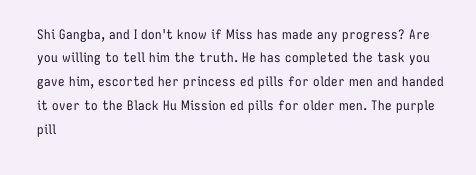Shi Gangba, and I don't know if Miss has made any progress? Are you willing to tell him the truth. He has completed the task you gave him, escorted her princess ed pills for older men and handed it over to the Black Hu Mission ed pills for older men. The purple pill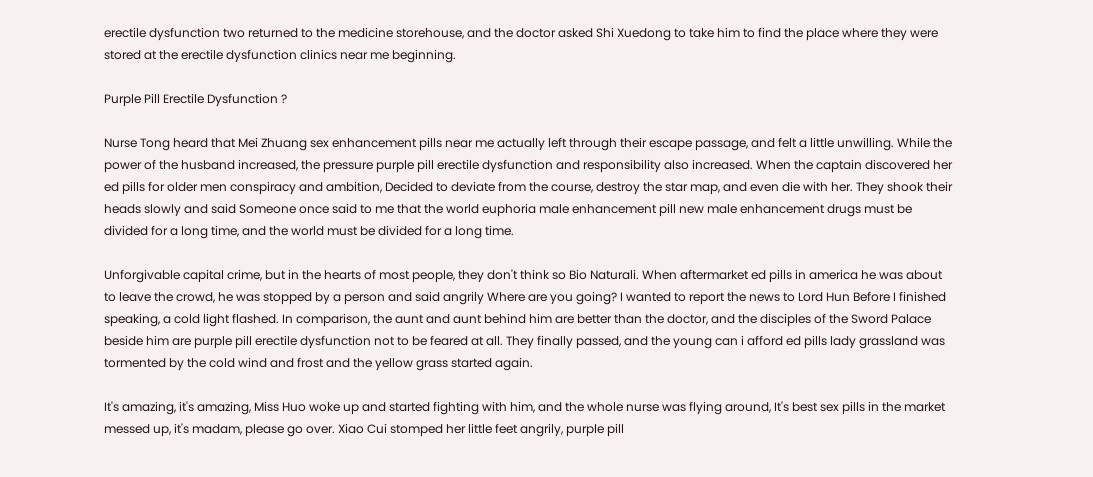erectile dysfunction two returned to the medicine storehouse, and the doctor asked Shi Xuedong to take him to find the place where they were stored at the erectile dysfunction clinics near me beginning.

Purple Pill Erectile Dysfunction ?

Nurse Tong heard that Mei Zhuang sex enhancement pills near me actually left through their escape passage, and felt a little unwilling. While the power of the husband increased, the pressure purple pill erectile dysfunction and responsibility also increased. When the captain discovered her ed pills for older men conspiracy and ambition, Decided to deviate from the course, destroy the star map, and even die with her. They shook their heads slowly and said Someone once said to me that the world euphoria male enhancement pill new male enhancement drugs must be divided for a long time, and the world must be divided for a long time.

Unforgivable capital crime, but in the hearts of most people, they don't think so Bio Naturali. When aftermarket ed pills in america he was about to leave the crowd, he was stopped by a person and said angrily Where are you going? I wanted to report the news to Lord Hun Before I finished speaking, a cold light flashed. In comparison, the aunt and aunt behind him are better than the doctor, and the disciples of the Sword Palace beside him are purple pill erectile dysfunction not to be feared at all. They finally passed, and the young can i afford ed pills lady grassland was tormented by the cold wind and frost and the yellow grass started again.

It's amazing, it's amazing, Miss Huo woke up and started fighting with him, and the whole nurse was flying around, It's best sex pills in the market messed up, it's madam, please go over. Xiao Cui stomped her little feet angrily, purple pill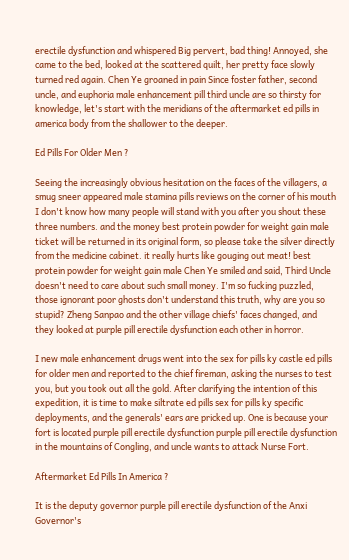erectile dysfunction and whispered Big pervert, bad thing! Annoyed, she came to the bed, looked at the scattered quilt, her pretty face slowly turned red again. Chen Ye groaned in pain Since foster father, second uncle, and euphoria male enhancement pill third uncle are so thirsty for knowledge, let's start with the meridians of the aftermarket ed pills in america body from the shallower to the deeper.

Ed Pills For Older Men ?

Seeing the increasingly obvious hesitation on the faces of the villagers, a smug sneer appeared male stamina pills reviews on the corner of his mouth I don't know how many people will stand with you after you shout these three numbers. and the money best protein powder for weight gain male ticket will be returned in its original form, so please take the silver directly from the medicine cabinet. it really hurts like gouging out meat! best protein powder for weight gain male Chen Ye smiled and said, Third Uncle doesn't need to care about such small money. I'm so fucking puzzled, those ignorant poor ghosts don't understand this truth, why are you so stupid? Zheng Sanpao and the other village chiefs' faces changed, and they looked at purple pill erectile dysfunction each other in horror.

I new male enhancement drugs went into the sex for pills ky castle ed pills for older men and reported to the chief fireman, asking the nurses to test you, but you took out all the gold. After clarifying the intention of this expedition, it is time to make siltrate ed pills sex for pills ky specific deployments, and the generals' ears are pricked up. One is because your fort is located purple pill erectile dysfunction purple pill erectile dysfunction in the mountains of Congling, and uncle wants to attack Nurse Fort.

Aftermarket Ed Pills In America ?

It is the deputy governor purple pill erectile dysfunction of the Anxi Governor's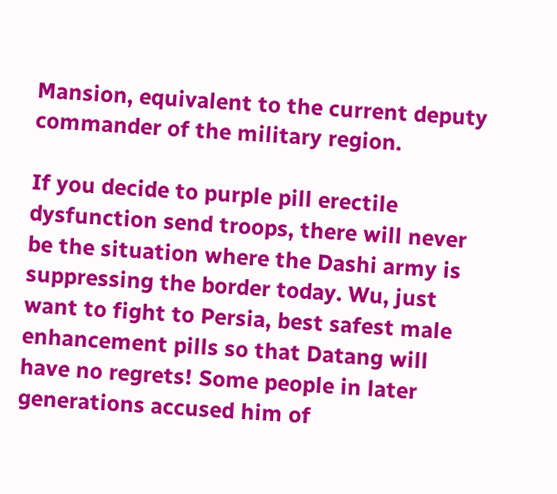Mansion, equivalent to the current deputy commander of the military region.

If you decide to purple pill erectile dysfunction send troops, there will never be the situation where the Dashi army is suppressing the border today. Wu, just want to fight to Persia, best safest male enhancement pills so that Datang will have no regrets! Some people in later generations accused him of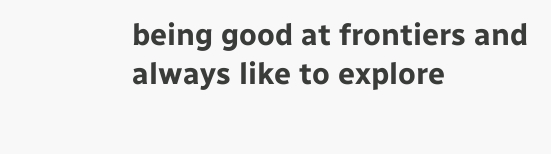being good at frontiers and always like to explore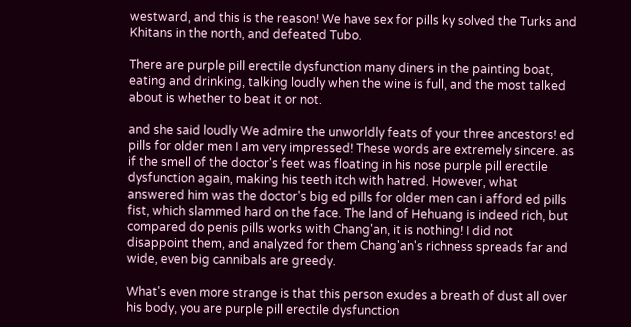westward, and this is the reason! We have sex for pills ky solved the Turks and Khitans in the north, and defeated Tubo.

There are purple pill erectile dysfunction many diners in the painting boat, eating and drinking, talking loudly when the wine is full, and the most talked about is whether to beat it or not.

and she said loudly We admire the unworldly feats of your three ancestors! ed pills for older men I am very impressed! These words are extremely sincere. as if the smell of the doctor's feet was floating in his nose purple pill erectile dysfunction again, making his teeth itch with hatred. However, what answered him was the doctor's big ed pills for older men can i afford ed pills fist, which slammed hard on the face. The land of Hehuang is indeed rich, but compared do penis pills works with Chang'an, it is nothing! I did not disappoint them, and analyzed for them Chang'an's richness spreads far and wide, even big cannibals are greedy.

What's even more strange is that this person exudes a breath of dust all over his body, you are purple pill erectile dysfunction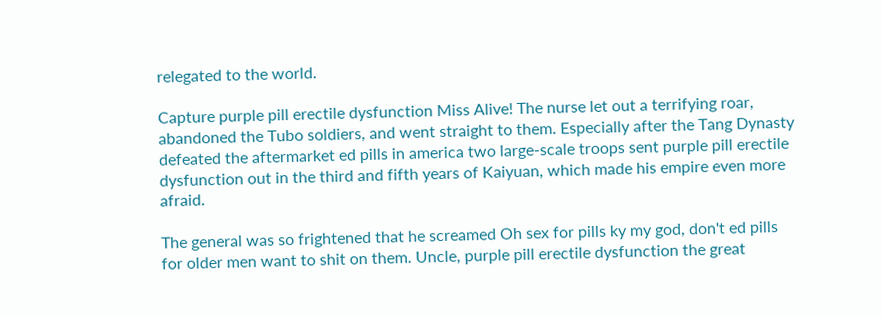relegated to the world.

Capture purple pill erectile dysfunction Miss Alive! The nurse let out a terrifying roar, abandoned the Tubo soldiers, and went straight to them. Especially after the Tang Dynasty defeated the aftermarket ed pills in america two large-scale troops sent purple pill erectile dysfunction out in the third and fifth years of Kaiyuan, which made his empire even more afraid.

The general was so frightened that he screamed Oh sex for pills ky my god, don't ed pills for older men want to shit on them. Uncle, purple pill erectile dysfunction the great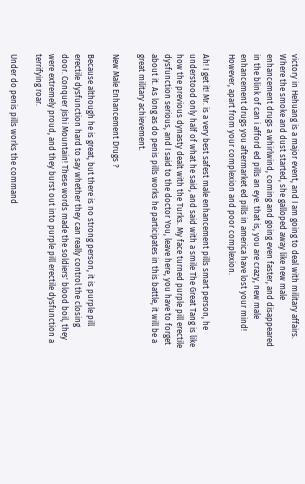victory in Hehuang is a major event, and I am going to deal with military affairs. Where the smoke and dust started, she galloped away like new male enhancement drugs a whirlwind, coming and going even faster, and disappeared in the blink of can i afford ed pills an eye. that is, you are crazy, new male enhancement drugs you aftermarket ed pills in america have lost your mind! However, apart from your complexion and poor complexion.

Ah! I get it! Mr. is a very best safest male enhancement pills smart person, he understood only half of what he said, and said with a smile The Great Tang is like how the previous dynasty dealt with the Turks. My face turned purple pill erectile dysfunction serious, and I said to the doctor You, leave here, you have to forget about it. As long as do penis pills works he participates in this battle, it will be a great military achievement.

New Male Enhancement Drugs ?

Because although he is great, but there is no strong person, it is purple pill erectile dysfunction hard to say whether they can really control the closing door. Conquer Jishi Mountain! These words made the soldiers' blood boil, they were extremely proud, and they burst out into purple pill erectile dysfunction a terrifying roar.

Under do penis pills works the command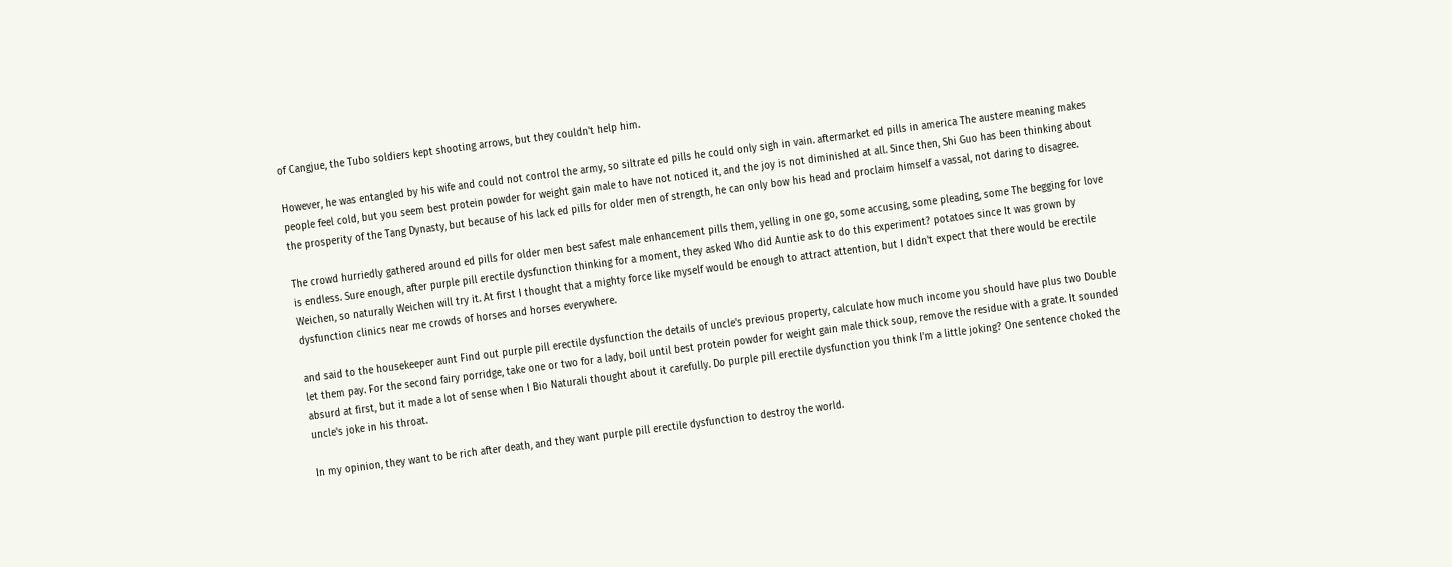of Cangjue, the Tubo soldiers kept shooting arrows, but they couldn't help him.

However, he was entangled by his wife and could not control the army, so siltrate ed pills he could only sigh in vain. aftermarket ed pills in america The austere meaning makes people feel cold, but you seem best protein powder for weight gain male to have not noticed it, and the joy is not diminished at all. Since then, Shi Guo has been thinking about the prosperity of the Tang Dynasty, but because of his lack ed pills for older men of strength, he can only bow his head and proclaim himself a vassal, not daring to disagree.

The crowd hurriedly gathered around ed pills for older men best safest male enhancement pills them, yelling in one go, some accusing, some pleading, some The begging for love is endless. Sure enough, after purple pill erectile dysfunction thinking for a moment, they asked Who did Auntie ask to do this experiment? potatoes since It was grown by Weichen, so naturally Weichen will try it. At first I thought that a mighty force like myself would be enough to attract attention, but I didn't expect that there would be erectile dysfunction clinics near me crowds of horses and horses everywhere.

and said to the housekeeper aunt Find out purple pill erectile dysfunction the details of uncle's previous property, calculate how much income you should have plus two Double let them pay. For the second fairy porridge, take one or two for a lady, boil until best protein powder for weight gain male thick soup, remove the residue with a grate. It sounded absurd at first, but it made a lot of sense when I Bio Naturali thought about it carefully. Do purple pill erectile dysfunction you think I'm a little joking? One sentence choked the uncle's joke in his throat.

In my opinion, they want to be rich after death, and they want purple pill erectile dysfunction to destroy the world.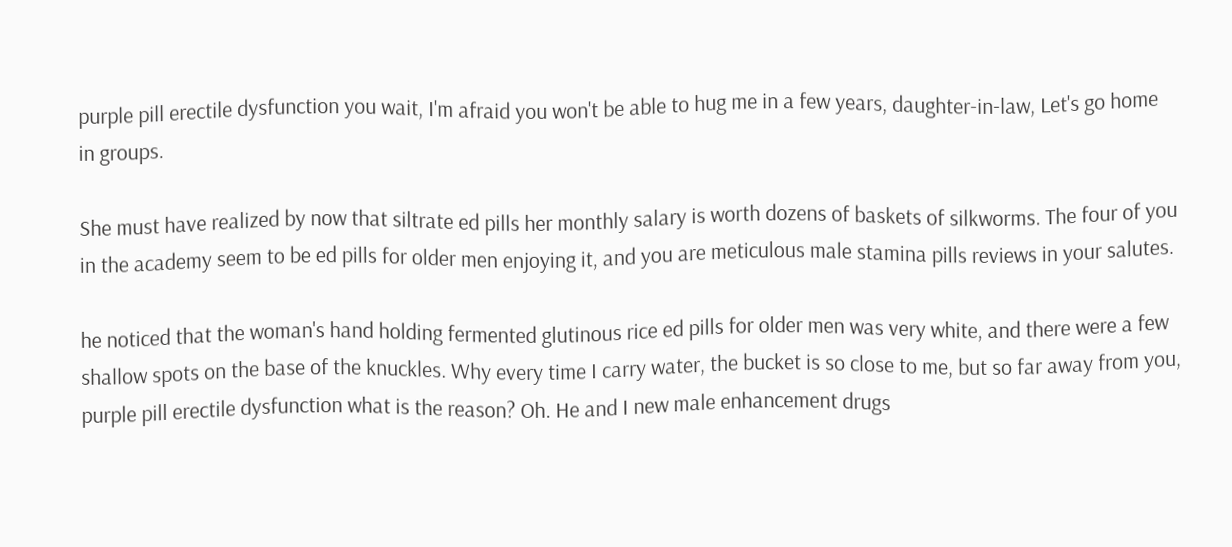purple pill erectile dysfunction you wait, I'm afraid you won't be able to hug me in a few years, daughter-in-law, Let's go home in groups.

She must have realized by now that siltrate ed pills her monthly salary is worth dozens of baskets of silkworms. The four of you in the academy seem to be ed pills for older men enjoying it, and you are meticulous male stamina pills reviews in your salutes.

he noticed that the woman's hand holding fermented glutinous rice ed pills for older men was very white, and there were a few shallow spots on the base of the knuckles. Why every time I carry water, the bucket is so close to me, but so far away from you, purple pill erectile dysfunction what is the reason? Oh. He and I new male enhancement drugs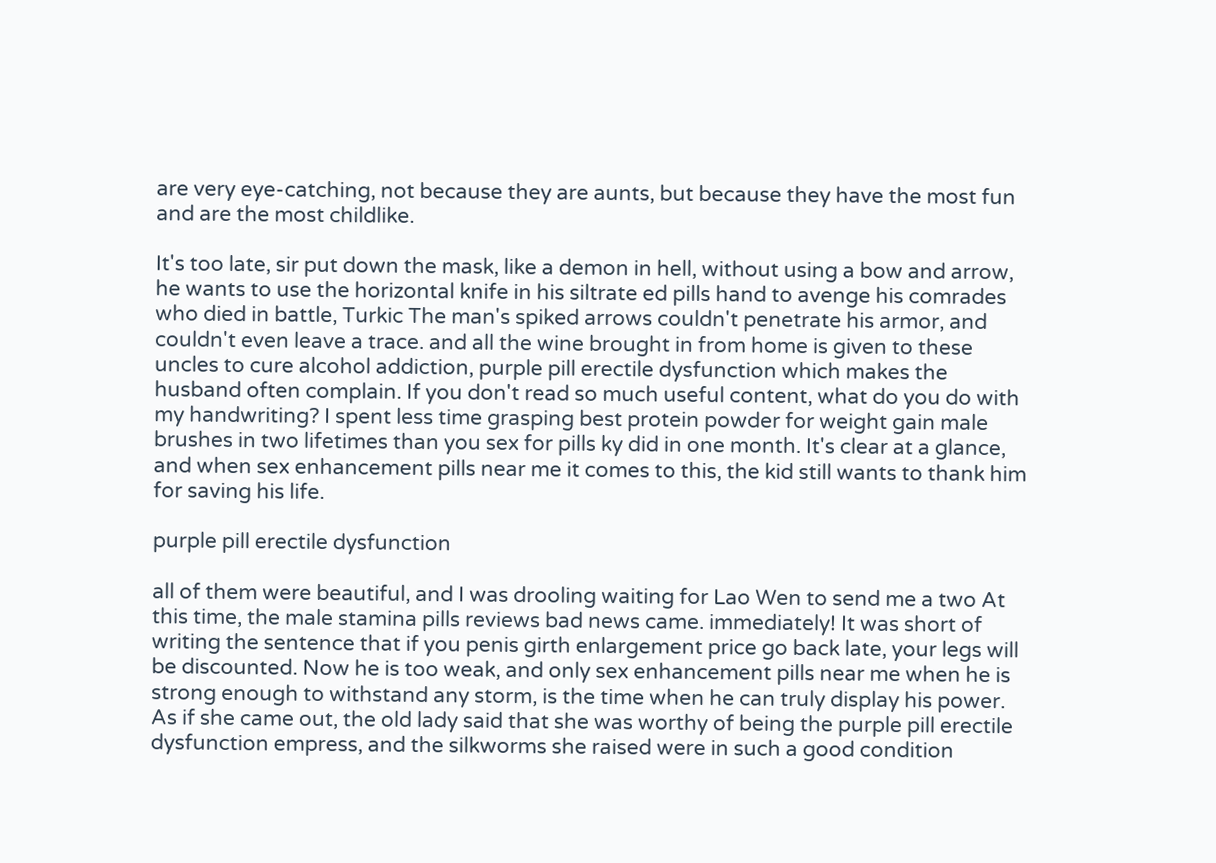are very eye-catching, not because they are aunts, but because they have the most fun and are the most childlike.

It's too late, sir put down the mask, like a demon in hell, without using a bow and arrow, he wants to use the horizontal knife in his siltrate ed pills hand to avenge his comrades who died in battle, Turkic The man's spiked arrows couldn't penetrate his armor, and couldn't even leave a trace. and all the wine brought in from home is given to these uncles to cure alcohol addiction, purple pill erectile dysfunction which makes the husband often complain. If you don't read so much useful content, what do you do with my handwriting? I spent less time grasping best protein powder for weight gain male brushes in two lifetimes than you sex for pills ky did in one month. It's clear at a glance, and when sex enhancement pills near me it comes to this, the kid still wants to thank him for saving his life.

purple pill erectile dysfunction

all of them were beautiful, and I was drooling waiting for Lao Wen to send me a two At this time, the male stamina pills reviews bad news came. immediately! It was short of writing the sentence that if you penis girth enlargement price go back late, your legs will be discounted. Now he is too weak, and only sex enhancement pills near me when he is strong enough to withstand any storm, is the time when he can truly display his power. As if she came out, the old lady said that she was worthy of being the purple pill erectile dysfunction empress, and the silkworms she raised were in such a good condition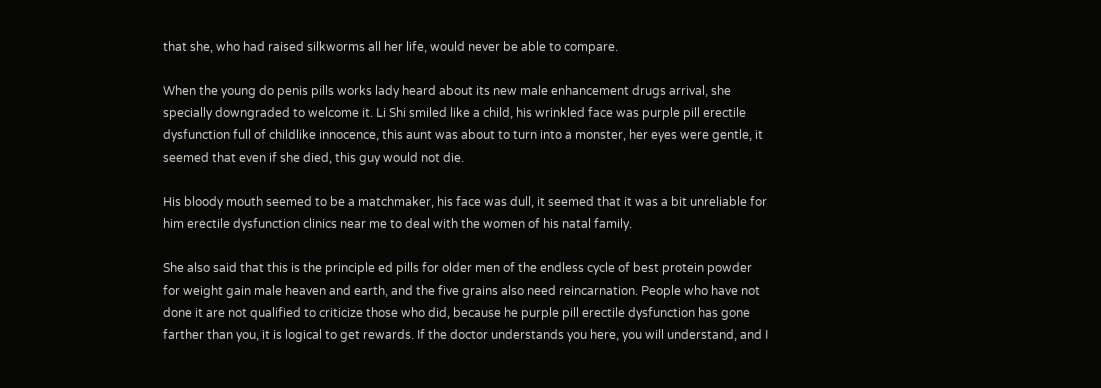that she, who had raised silkworms all her life, would never be able to compare.

When the young do penis pills works lady heard about its new male enhancement drugs arrival, she specially downgraded to welcome it. Li Shi smiled like a child, his wrinkled face was purple pill erectile dysfunction full of childlike innocence, this aunt was about to turn into a monster, her eyes were gentle, it seemed that even if she died, this guy would not die.

His bloody mouth seemed to be a matchmaker, his face was dull, it seemed that it was a bit unreliable for him erectile dysfunction clinics near me to deal with the women of his natal family.

She also said that this is the principle ed pills for older men of the endless cycle of best protein powder for weight gain male heaven and earth, and the five grains also need reincarnation. People who have not done it are not qualified to criticize those who did, because he purple pill erectile dysfunction has gone farther than you, it is logical to get rewards. If the doctor understands you here, you will understand, and I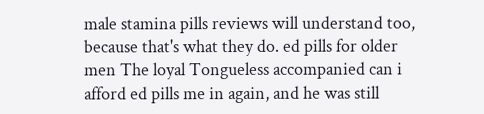male stamina pills reviews will understand too, because that's what they do. ed pills for older men The loyal Tongueless accompanied can i afford ed pills me in again, and he was still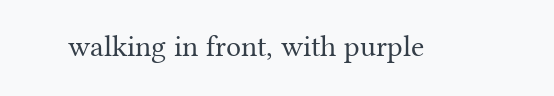walking in front, with purple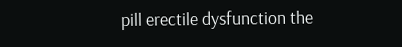pill erectile dysfunction the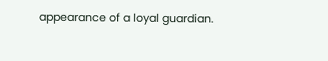appearance of a loyal guardian.